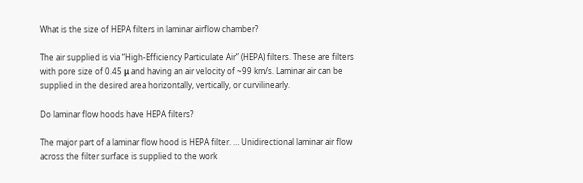What is the size of HEPA filters in laminar airflow chamber?

The air supplied is via “High-Efficiency Particulate Air” (HEPA) filters. These are filters with pore size of 0.45 μ and having an air velocity of ~99 km/s. Laminar air can be supplied in the desired area horizontally, vertically, or curvilinearly.

Do laminar flow hoods have HEPA filters?

The major part of a laminar flow hood is HEPA filter. … Unidirectional laminar air flow across the filter surface is supplied to the work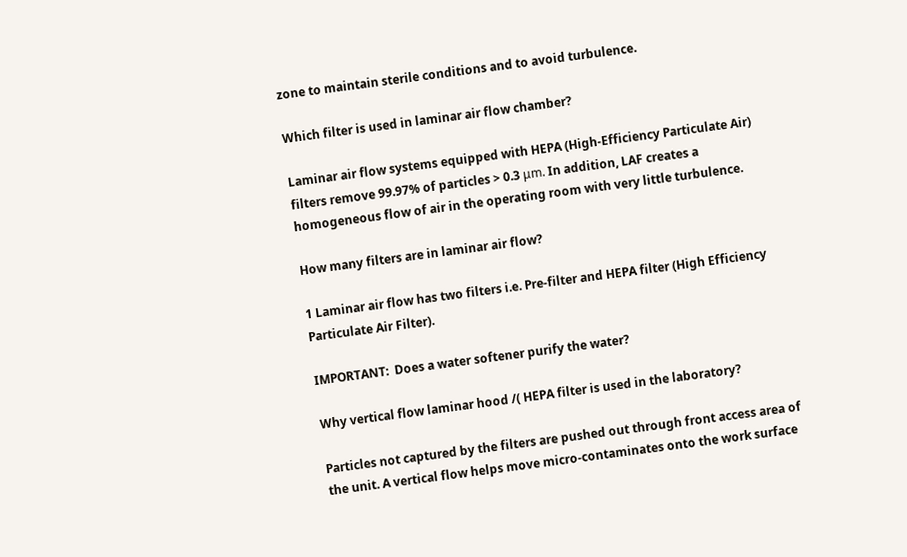zone to maintain sterile conditions and to avoid turbulence.

Which filter is used in laminar air flow chamber?

Laminar air flow systems equipped with HEPA (High-Efficiency Particulate Air) filters remove 99.97% of particles > 0.3 μm. In addition, LAF creates a homogeneous flow of air in the operating room with very little turbulence.

How many filters are in laminar air flow?

1 Laminar air flow has two filters i.e. Pre-filter and HEPA filter (High Efficiency Particulate Air Filter).

IMPORTANT:  Does a water softener purify the water?

Why vertical flow laminar hood /( HEPA filter is used in the laboratory?

Particles not captured by the filters are pushed out through front access area of the unit. A vertical flow helps move micro-contaminates onto the work surface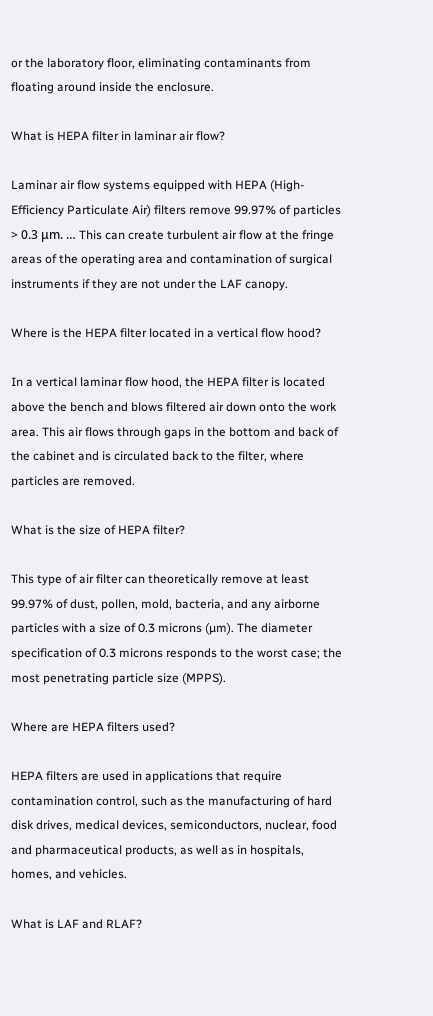or the laboratory floor, eliminating contaminants from floating around inside the enclosure.

What is HEPA filter in laminar air flow?

Laminar air flow systems equipped with HEPA (High-Efficiency Particulate Air) filters remove 99.97% of particles > 0.3 μm. … This can create turbulent air flow at the fringe areas of the operating area and contamination of surgical instruments if they are not under the LAF canopy.

Where is the HEPA filter located in a vertical flow hood?

In a vertical laminar flow hood, the HEPA filter is located above the bench and blows filtered air down onto the work area. This air flows through gaps in the bottom and back of the cabinet and is circulated back to the filter, where particles are removed.

What is the size of HEPA filter?

This type of air filter can theoretically remove at least 99.97% of dust, pollen, mold, bacteria, and any airborne particles with a size of 0.3 microns (µm). The diameter specification of 0.3 microns responds to the worst case; the most penetrating particle size (MPPS).

Where are HEPA filters used?

HEPA filters are used in applications that require contamination control, such as the manufacturing of hard disk drives, medical devices, semiconductors, nuclear, food and pharmaceutical products, as well as in hospitals, homes, and vehicles.

What is LAF and RLAF?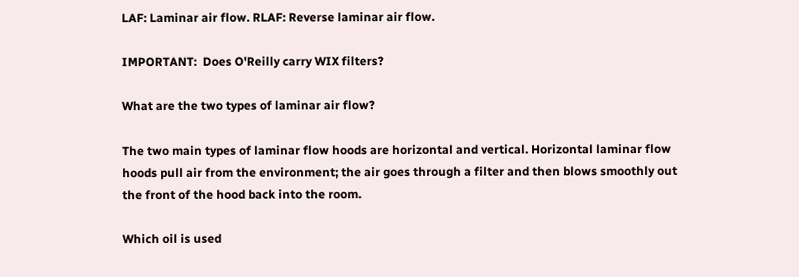LAF: Laminar air flow. RLAF: Reverse laminar air flow.

IMPORTANT:  Does O'Reilly carry WIX filters?

What are the two types of laminar air flow?

The two main types of laminar flow hoods are horizontal and vertical. Horizontal laminar flow hoods pull air from the environment; the air goes through a filter and then blows smoothly out the front of the hood back into the room.

Which oil is used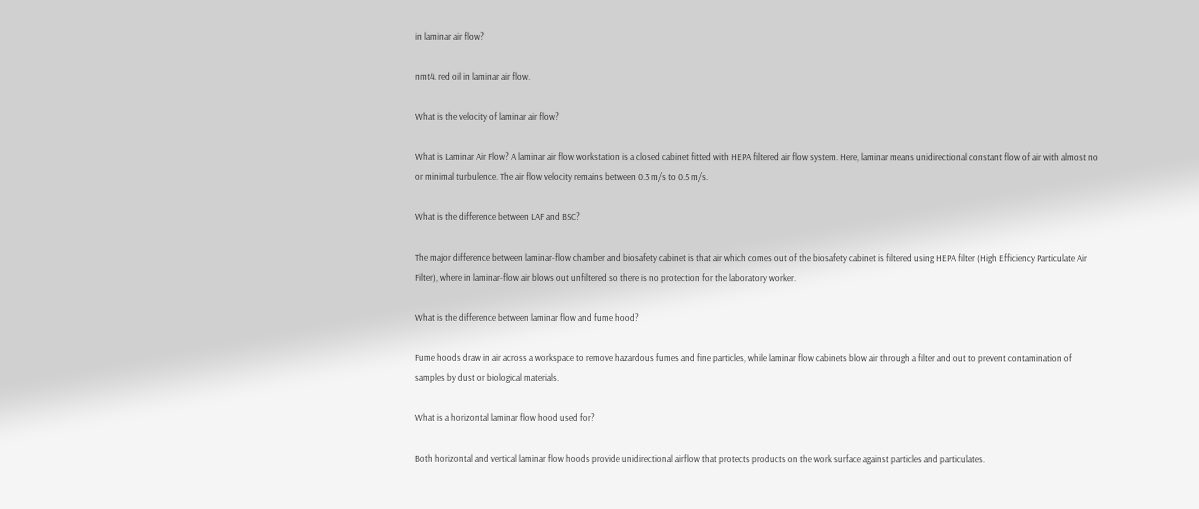in laminar air flow?

nmt4. red oil in laminar air flow.

What is the velocity of laminar air flow?

What is Laminar Air Flow? A laminar air flow workstation is a closed cabinet fitted with HEPA filtered air flow system. Here, laminar means unidirectional constant flow of air with almost no or minimal turbulence. The air flow velocity remains between 0.3 m/s to 0.5 m/s.

What is the difference between LAF and BSC?

The major difference between laminar-flow chamber and biosafety cabinet is that air which comes out of the biosafety cabinet is filtered using HEPA filter (High Efficiency Particulate Air Filter), where in laminar-flow air blows out unfiltered so there is no protection for the laboratory worker.

What is the difference between laminar flow and fume hood?

Fume hoods draw in air across a workspace to remove hazardous fumes and fine particles, while laminar flow cabinets blow air through a filter and out to prevent contamination of samples by dust or biological materials.

What is a horizontal laminar flow hood used for?

Both horizontal and vertical laminar flow hoods provide unidirectional airflow that protects products on the work surface against particles and particulates.